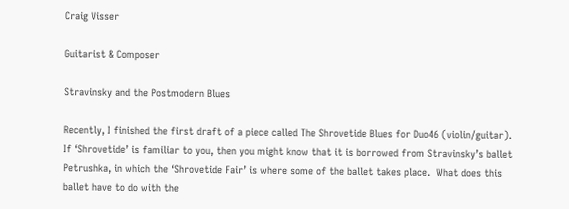Craig Visser

Guitarist & Composer

Stravinsky and the Postmodern Blues

Recently, I finished the first draft of a piece called The Shrovetide Blues for Duo46 (violin/guitar).  If ‘Shrovetide’ is familiar to you, then you might know that it is borrowed from Stravinsky’s ballet Petrushka, in which the ‘Shrovetide Fair’ is where some of the ballet takes place.  What does this ballet have to do with the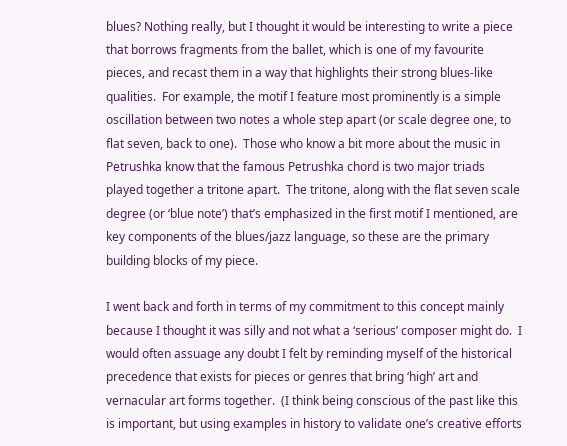blues? Nothing really, but I thought it would be interesting to write a piece that borrows fragments from the ballet, which is one of my favourite pieces, and recast them in a way that highlights their strong blues-like qualities.  For example, the motif I feature most prominently is a simple oscillation between two notes a whole step apart (or scale degree one, to flat seven, back to one).  Those who know a bit more about the music in Petrushka know that the famous Petrushka chord is two major triads played together a tritone apart.  The tritone, along with the flat seven scale degree (or ‘blue note’) that’s emphasized in the first motif I mentioned, are key components of the blues/jazz language, so these are the primary building blocks of my piece.

I went back and forth in terms of my commitment to this concept mainly because I thought it was silly and not what a ‘serious’ composer might do.  I would often assuage any doubt I felt by reminding myself of the historical precedence that exists for pieces or genres that bring ‘high’ art and vernacular art forms together.  (I think being conscious of the past like this is important, but using examples in history to validate one’s creative efforts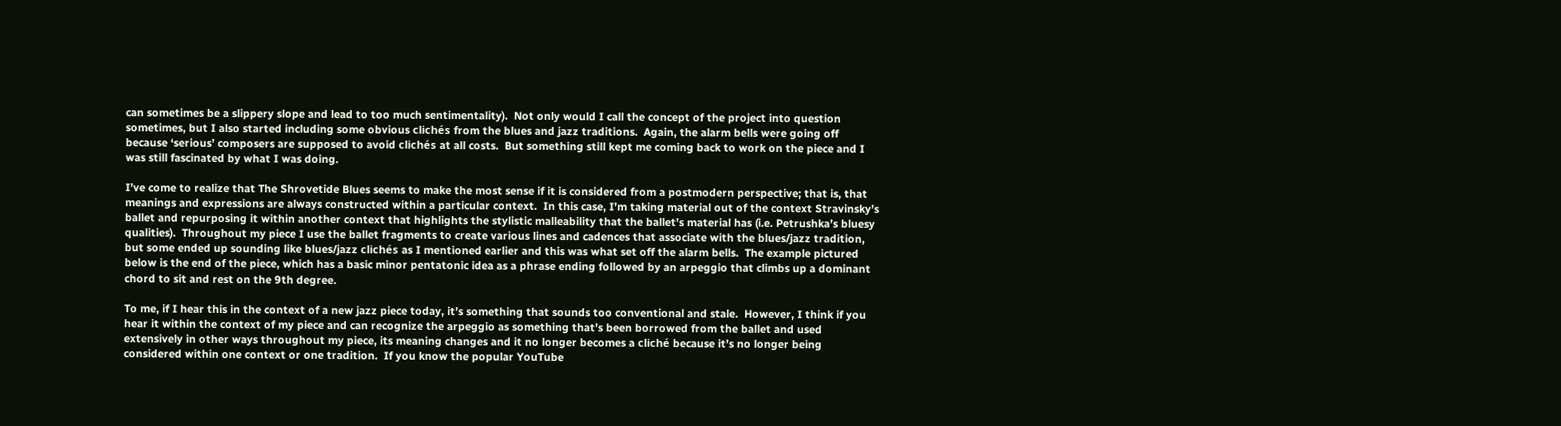can sometimes be a slippery slope and lead to too much sentimentality).  Not only would I call the concept of the project into question sometimes, but I also started including some obvious clichés from the blues and jazz traditions.  Again, the alarm bells were going off because ‘serious’ composers are supposed to avoid clichés at all costs.  But something still kept me coming back to work on the piece and I was still fascinated by what I was doing.

I’ve come to realize that The Shrovetide Blues seems to make the most sense if it is considered from a postmodern perspective; that is, that meanings and expressions are always constructed within a particular context.  In this case, I’m taking material out of the context Stravinsky’s ballet and repurposing it within another context that highlights the stylistic malleability that the ballet’s material has (i.e. Petrushka’s bluesy qualities).  Throughout my piece I use the ballet fragments to create various lines and cadences that associate with the blues/jazz tradition, but some ended up sounding like blues/jazz clichés as I mentioned earlier and this was what set off the alarm bells.  The example pictured below is the end of the piece, which has a basic minor pentatonic idea as a phrase ending followed by an arpeggio that climbs up a dominant chord to sit and rest on the 9th degree.

To me, if I hear this in the context of a new jazz piece today, it’s something that sounds too conventional and stale.  However, I think if you hear it within the context of my piece and can recognize the arpeggio as something that’s been borrowed from the ballet and used extensively in other ways throughout my piece, its meaning changes and it no longer becomes a cliché because it’s no longer being considered within one context or one tradition.  If you know the popular YouTube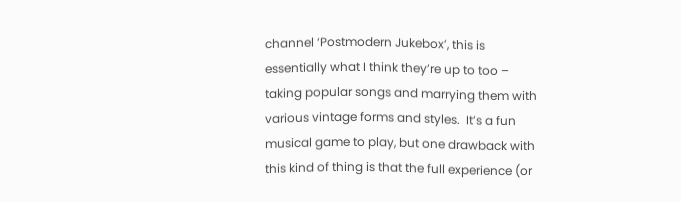channel ‘Postmodern Jukebox’, this is essentially what I think they’re up to too – taking popular songs and marrying them with various vintage forms and styles.  It’s a fun musical game to play, but one drawback with this kind of thing is that the full experience (or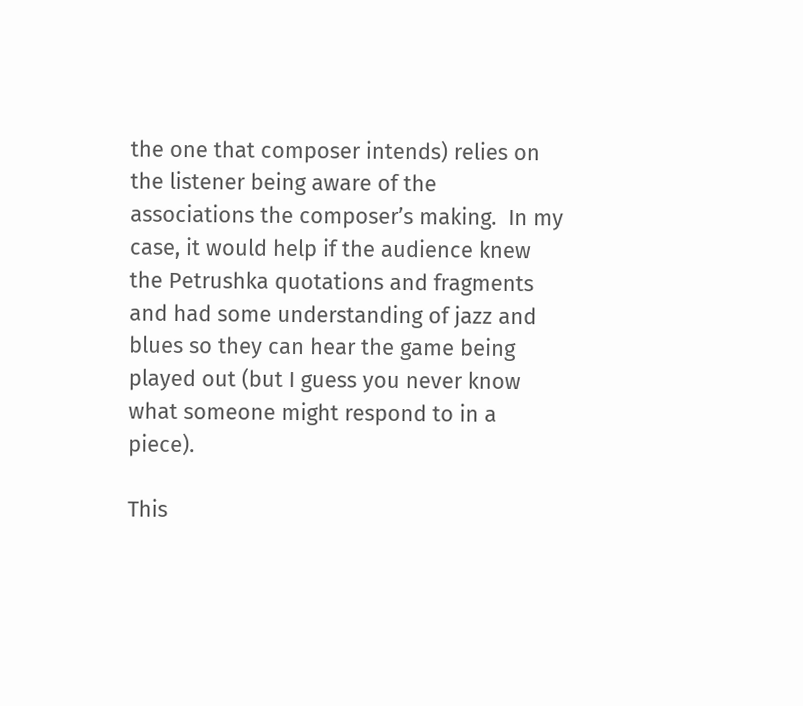the one that composer intends) relies on the listener being aware of the associations the composer’s making.  In my case, it would help if the audience knew the Petrushka quotations and fragments and had some understanding of jazz and blues so they can hear the game being played out (but I guess you never know what someone might respond to in a piece).

This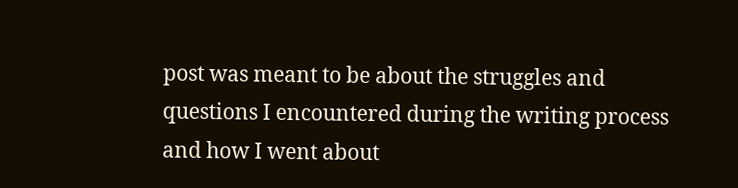post was meant to be about the struggles and questions I encountered during the writing process and how I went about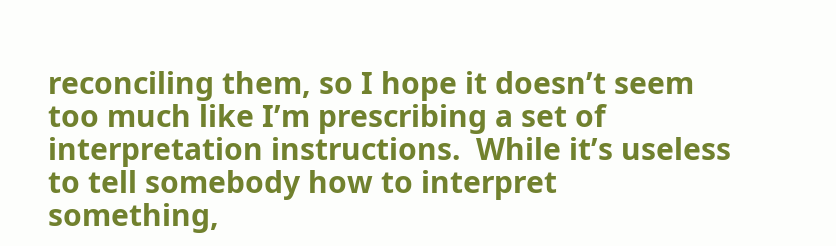reconciling them, so I hope it doesn’t seem too much like I’m prescribing a set of interpretation instructions.  While it’s useless to tell somebody how to interpret something,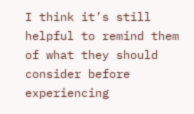I think it’s still helpful to remind them of what they should consider before experiencing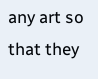any art so that they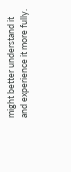might better understand it and experience it more fully.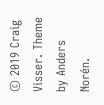© 2019 Craig Visser. Theme by Anders Norén.